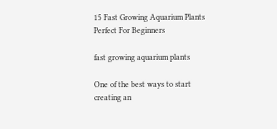15 Fast Growing Aquarium Plants Perfect For Beginners

fast growing aquarium plants

One of the best ways to start creating an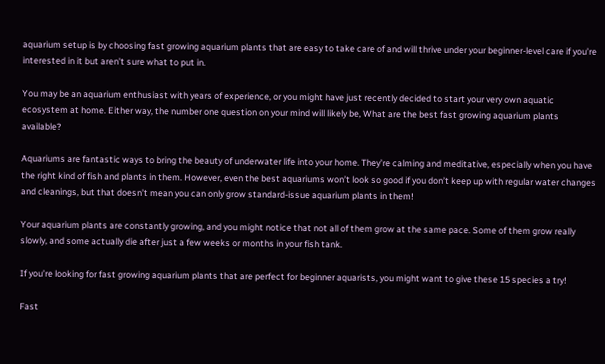aquarium setup is by choosing fast growing aquarium plants that are easy to take care of and will thrive under your beginner-level care if you’re interested in it but aren’t sure what to put in.

You may be an aquarium enthusiast with years of experience, or you might have just recently decided to start your very own aquatic ecosystem at home. Either way, the number one question on your mind will likely be, What are the best fast growing aquarium plants available?

Aquariums are fantastic ways to bring the beauty of underwater life into your home. They’re calming and meditative, especially when you have the right kind of fish and plants in them. However, even the best aquariums won’t look so good if you don’t keep up with regular water changes and cleanings, but that doesn’t mean you can only grow standard-issue aquarium plants in them!

Your aquarium plants are constantly growing, and you might notice that not all of them grow at the same pace. Some of them grow really slowly, and some actually die after just a few weeks or months in your fish tank.

If you’re looking for fast growing aquarium plants that are perfect for beginner aquarists, you might want to give these 15 species a try!

Fast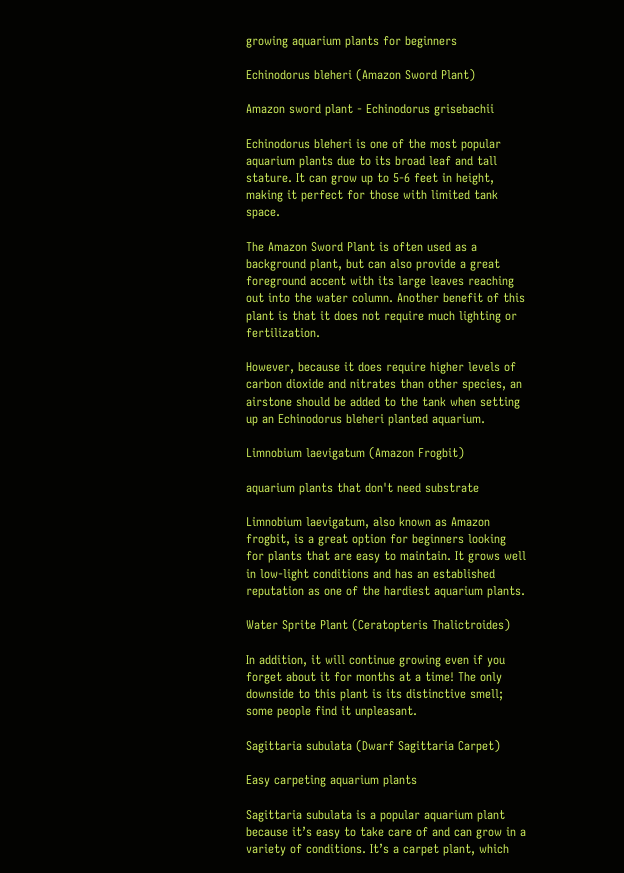growing aquarium plants for beginners

Echinodorus bleheri (Amazon Sword Plant)

Amazon sword plant - Echinodorus grisebachii

Echinodorus bleheri is one of the most popular aquarium plants due to its broad leaf and tall stature. It can grow up to 5-6 feet in height, making it perfect for those with limited tank space.

The Amazon Sword Plant is often used as a background plant, but can also provide a great foreground accent with its large leaves reaching out into the water column. Another benefit of this plant is that it does not require much lighting or fertilization.

However, because it does require higher levels of carbon dioxide and nitrates than other species, an airstone should be added to the tank when setting up an Echinodorus bleheri planted aquarium.

Limnobium laevigatum (Amazon Frogbit)

aquarium plants that don't need substrate

Limnobium laevigatum, also known as Amazon frogbit, is a great option for beginners looking for plants that are easy to maintain. It grows well in low-light conditions and has an established reputation as one of the hardiest aquarium plants.

Water Sprite Plant (Ceratopteris Thalictroides)

In addition, it will continue growing even if you forget about it for months at a time! The only downside to this plant is its distinctive smell; some people find it unpleasant.

Sagittaria subulata (Dwarf Sagittaria Carpet)

Easy carpeting aquarium plants

Sagittaria subulata is a popular aquarium plant because it’s easy to take care of and can grow in a variety of conditions. It’s a carpet plant, which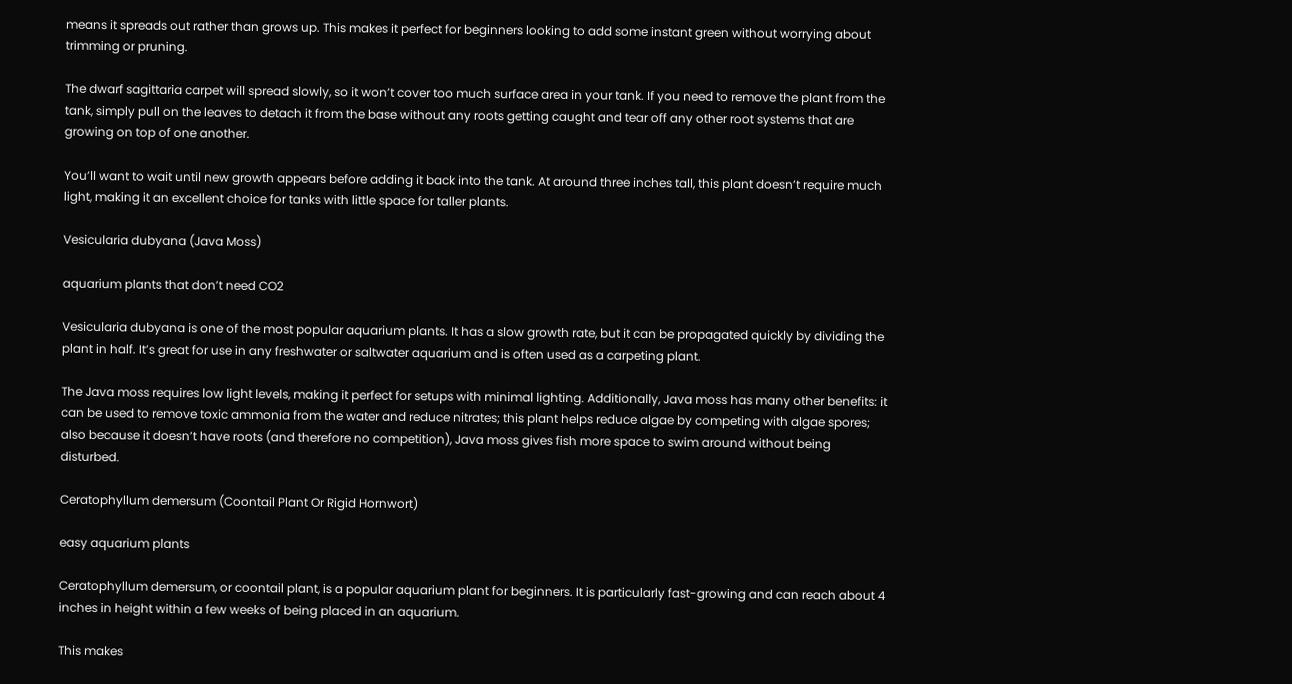means it spreads out rather than grows up. This makes it perfect for beginners looking to add some instant green without worrying about trimming or pruning.

The dwarf sagittaria carpet will spread slowly, so it won’t cover too much surface area in your tank. If you need to remove the plant from the tank, simply pull on the leaves to detach it from the base without any roots getting caught and tear off any other root systems that are growing on top of one another.

You’ll want to wait until new growth appears before adding it back into the tank. At around three inches tall, this plant doesn’t require much light, making it an excellent choice for tanks with little space for taller plants.

Vesicularia dubyana (Java Moss)

aquarium plants that don’t need CO2

Vesicularia dubyana is one of the most popular aquarium plants. It has a slow growth rate, but it can be propagated quickly by dividing the plant in half. It’s great for use in any freshwater or saltwater aquarium and is often used as a carpeting plant.

The Java moss requires low light levels, making it perfect for setups with minimal lighting. Additionally, Java moss has many other benefits: it can be used to remove toxic ammonia from the water and reduce nitrates; this plant helps reduce algae by competing with algae spores; also because it doesn’t have roots (and therefore no competition), Java moss gives fish more space to swim around without being disturbed.

Ceratophyllum demersum (Coontail Plant Or Rigid Hornwort)

easy aquarium plants

Ceratophyllum demersum, or coontail plant, is a popular aquarium plant for beginners. It is particularly fast-growing and can reach about 4 inches in height within a few weeks of being placed in an aquarium.

This makes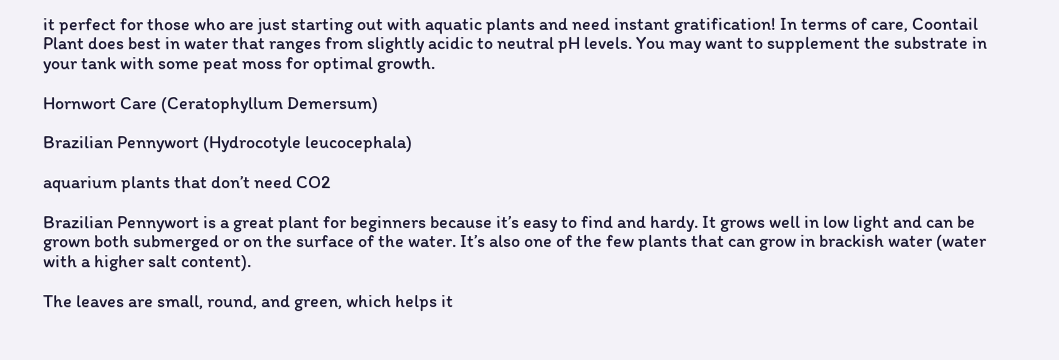it perfect for those who are just starting out with aquatic plants and need instant gratification! In terms of care, Coontail Plant does best in water that ranges from slightly acidic to neutral pH levels. You may want to supplement the substrate in your tank with some peat moss for optimal growth.

Hornwort Care (Ceratophyllum Demersum)

Brazilian Pennywort (Hydrocotyle leucocephala)

aquarium plants that don’t need CO2

Brazilian Pennywort is a great plant for beginners because it’s easy to find and hardy. It grows well in low light and can be grown both submerged or on the surface of the water. It’s also one of the few plants that can grow in brackish water (water with a higher salt content).

The leaves are small, round, and green, which helps it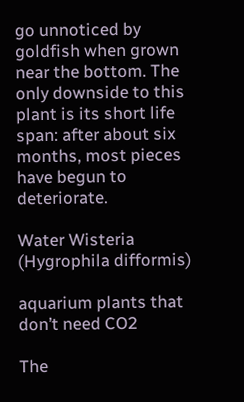go unnoticed by goldfish when grown near the bottom. The only downside to this plant is its short life span: after about six months, most pieces have begun to deteriorate.

Water Wisteria (Hygrophila difformis)

aquarium plants that don’t need CO2

The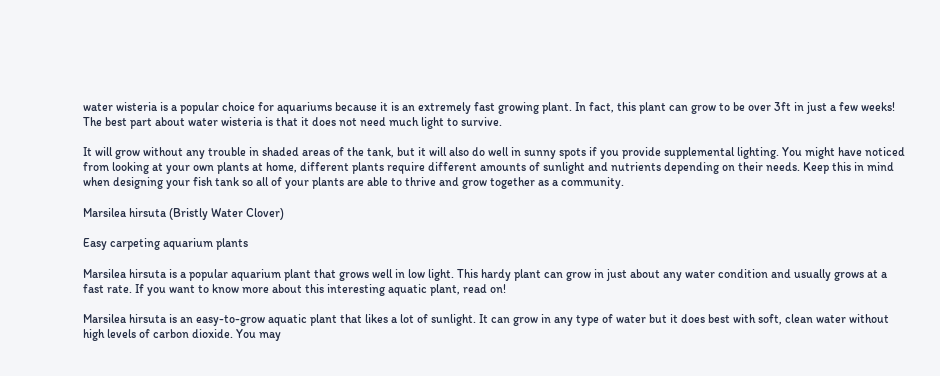water wisteria is a popular choice for aquariums because it is an extremely fast growing plant. In fact, this plant can grow to be over 3ft in just a few weeks! The best part about water wisteria is that it does not need much light to survive.

It will grow without any trouble in shaded areas of the tank, but it will also do well in sunny spots if you provide supplemental lighting. You might have noticed from looking at your own plants at home, different plants require different amounts of sunlight and nutrients depending on their needs. Keep this in mind when designing your fish tank so all of your plants are able to thrive and grow together as a community.

Marsilea hirsuta (Bristly Water Clover)

Easy carpeting aquarium plants

Marsilea hirsuta is a popular aquarium plant that grows well in low light. This hardy plant can grow in just about any water condition and usually grows at a fast rate. If you want to know more about this interesting aquatic plant, read on!

Marsilea hirsuta is an easy-to-grow aquatic plant that likes a lot of sunlight. It can grow in any type of water but it does best with soft, clean water without high levels of carbon dioxide. You may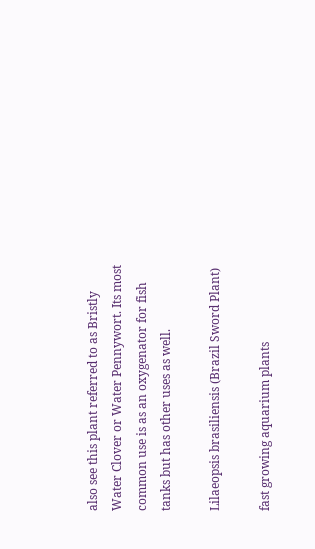also see this plant referred to as Bristly Water Clover or Water Pennywort. Its most common use is as an oxygenator for fish tanks but has other uses as well.

Lilaeopsis brasiliensis (Brazil Sword Plant)

fast growing aquarium plants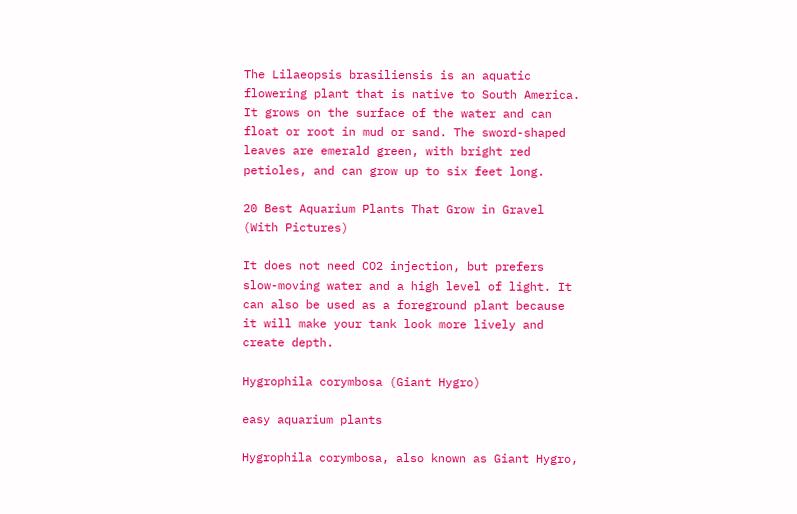The Lilaeopsis brasiliensis is an aquatic flowering plant that is native to South America. It grows on the surface of the water and can float or root in mud or sand. The sword-shaped leaves are emerald green, with bright red petioles, and can grow up to six feet long.

20 Best Aquarium Plants That Grow in Gravel (With Pictures)

It does not need CO2 injection, but prefers slow-moving water and a high level of light. It can also be used as a foreground plant because it will make your tank look more lively and create depth.

Hygrophila corymbosa (Giant Hygro)

easy aquarium plants

Hygrophila corymbosa, also known as Giant Hygro,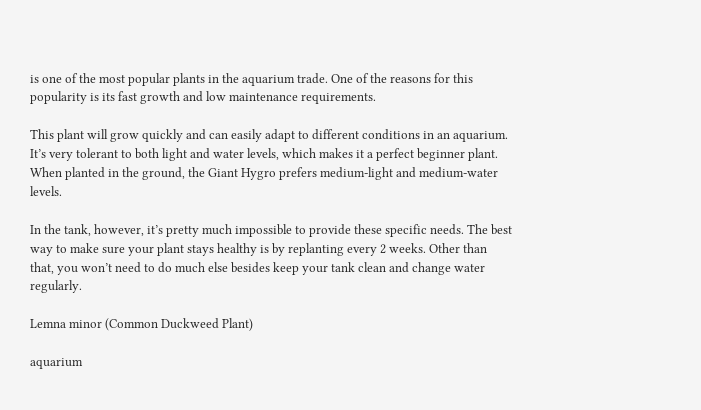is one of the most popular plants in the aquarium trade. One of the reasons for this popularity is its fast growth and low maintenance requirements.

This plant will grow quickly and can easily adapt to different conditions in an aquarium. It’s very tolerant to both light and water levels, which makes it a perfect beginner plant. When planted in the ground, the Giant Hygro prefers medium-light and medium-water levels.

In the tank, however, it’s pretty much impossible to provide these specific needs. The best way to make sure your plant stays healthy is by replanting every 2 weeks. Other than that, you won’t need to do much else besides keep your tank clean and change water regularly.

Lemna minor (Common Duckweed Plant)

aquarium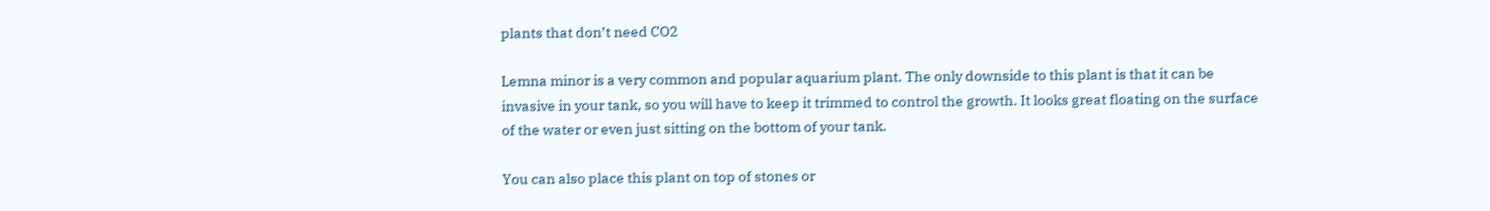plants that don’t need CO2

Lemna minor is a very common and popular aquarium plant. The only downside to this plant is that it can be invasive in your tank, so you will have to keep it trimmed to control the growth. It looks great floating on the surface of the water or even just sitting on the bottom of your tank.

You can also place this plant on top of stones or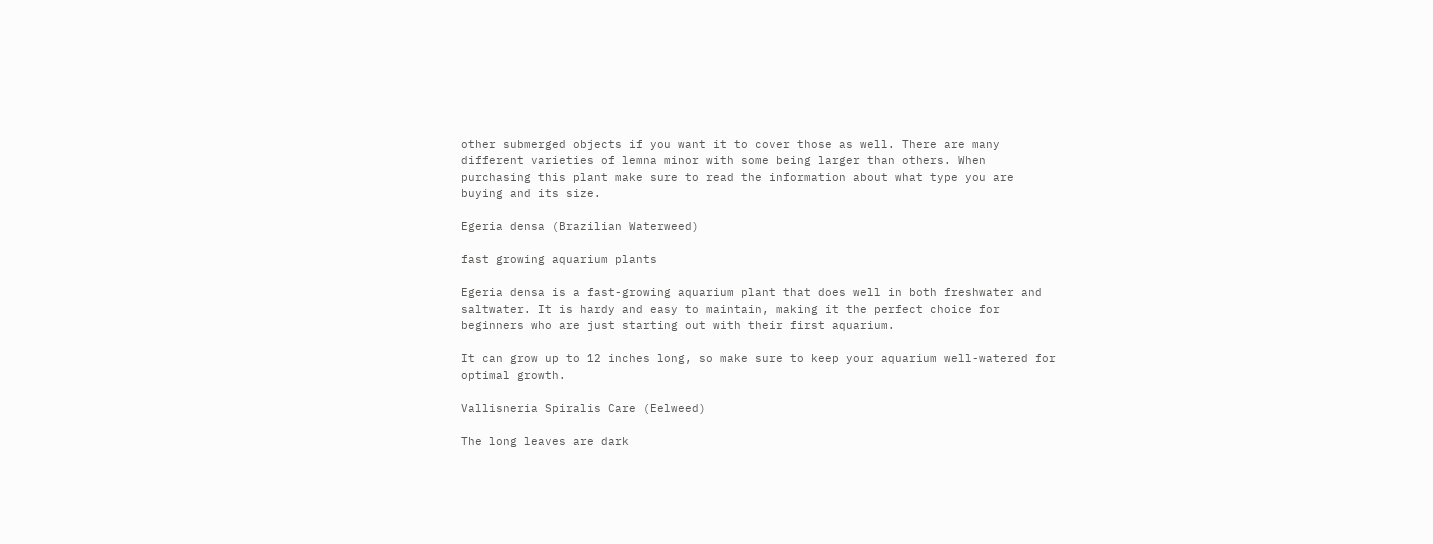other submerged objects if you want it to cover those as well. There are many different varieties of lemna minor with some being larger than others. When purchasing this plant make sure to read the information about what type you are buying and its size.

Egeria densa (Brazilian Waterweed)

fast growing aquarium plants

Egeria densa is a fast-growing aquarium plant that does well in both freshwater and saltwater. It is hardy and easy to maintain, making it the perfect choice for beginners who are just starting out with their first aquarium.

It can grow up to 12 inches long, so make sure to keep your aquarium well-watered for optimal growth.

Vallisneria Spiralis Care (Eelweed)

The long leaves are dark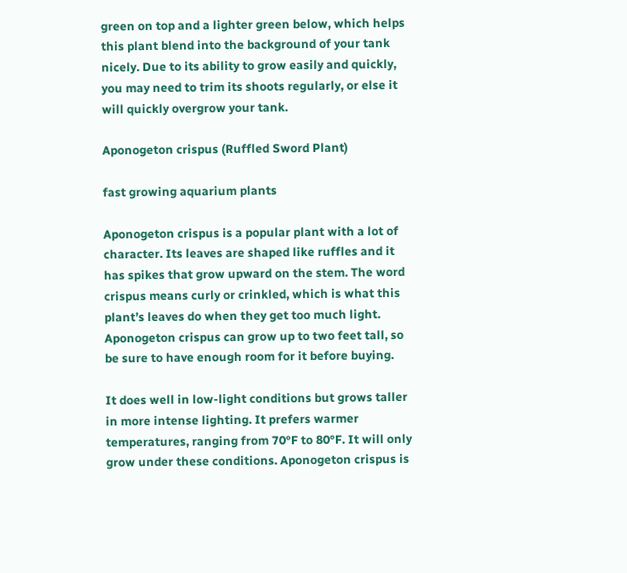green on top and a lighter green below, which helps this plant blend into the background of your tank nicely. Due to its ability to grow easily and quickly, you may need to trim its shoots regularly, or else it will quickly overgrow your tank.

Aponogeton crispus (Ruffled Sword Plant)

fast growing aquarium plants

Aponogeton crispus is a popular plant with a lot of character. Its leaves are shaped like ruffles and it has spikes that grow upward on the stem. The word crispus means curly or crinkled, which is what this plant’s leaves do when they get too much light. Aponogeton crispus can grow up to two feet tall, so be sure to have enough room for it before buying.

It does well in low-light conditions but grows taller in more intense lighting. It prefers warmer temperatures, ranging from 70°F to 80°F. It will only grow under these conditions. Aponogeton crispus is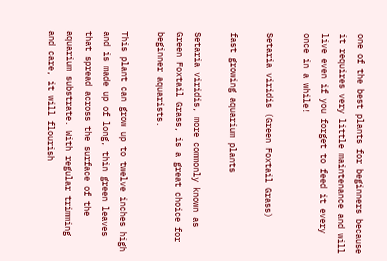one of the best plants for beginners because it requires very little maintenance and will live even if you forget to feed it every once in a while!

Setaria viridis (Green Foxtail Grass)

fast growing aquarium plants

Setaria viridis, more commonly known as Green Foxtail Grass, is a great choice for beginner aquarists.

This plant can grow up to twelve inches high and is made up of long, thin green leaves that spread across the surface of the aquarium substrate. With regular trimming and care, it will flourish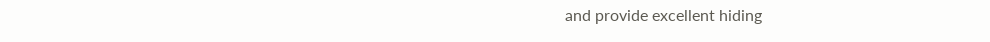and provide excellent hiding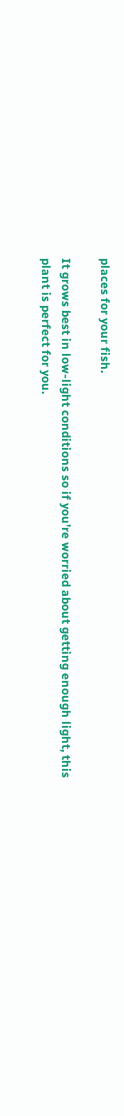places for your fish.

It grows best in low-light conditions so if you’re worried about getting enough light, this plant is perfect for you.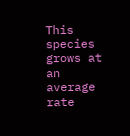This species grows at an average rate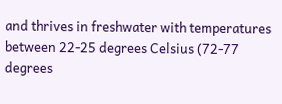and thrives in freshwater with temperatures between 22-25 degrees Celsius (72-77 degrees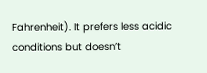Fahrenheit). It prefers less acidic conditions but doesn’t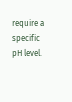require a specific pH level.